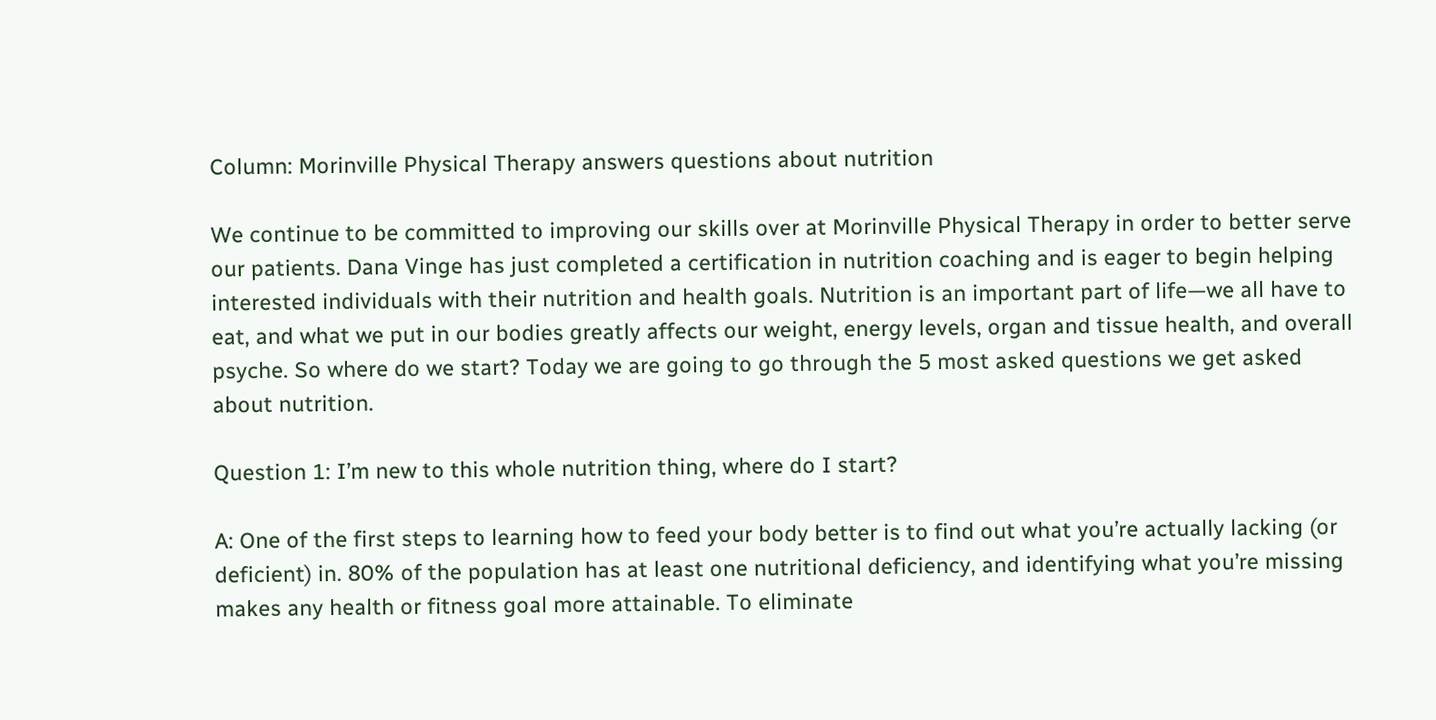Column: Morinville Physical Therapy answers questions about nutrition

We continue to be committed to improving our skills over at Morinville Physical Therapy in order to better serve our patients. Dana Vinge has just completed a certification in nutrition coaching and is eager to begin helping interested individuals with their nutrition and health goals. Nutrition is an important part of life—we all have to eat, and what we put in our bodies greatly affects our weight, energy levels, organ and tissue health, and overall psyche. So where do we start? Today we are going to go through the 5 most asked questions we get asked about nutrition.

Question 1: I’m new to this whole nutrition thing, where do I start?

A: One of the first steps to learning how to feed your body better is to find out what you’re actually lacking (or deficient) in. 80% of the population has at least one nutritional deficiency, and identifying what you’re missing makes any health or fitness goal more attainable. To eliminate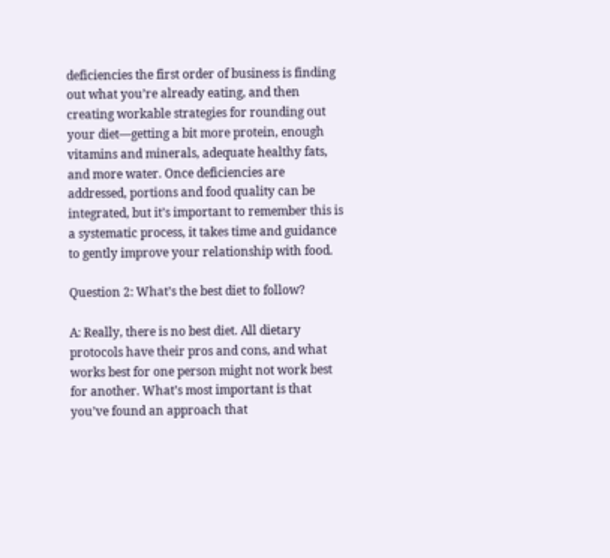deficiencies the first order of business is finding out what you’re already eating, and then creating workable strategies for rounding out your diet—getting a bit more protein, enough vitamins and minerals, adequate healthy fats, and more water. Once deficiencies are addressed, portions and food quality can be integrated, but it’s important to remember this is a systematic process, it takes time and guidance to gently improve your relationship with food.

Question 2: What’s the best diet to follow?

A: Really, there is no best diet. All dietary protocols have their pros and cons, and what works best for one person might not work best for another. What’s most important is that you’ve found an approach that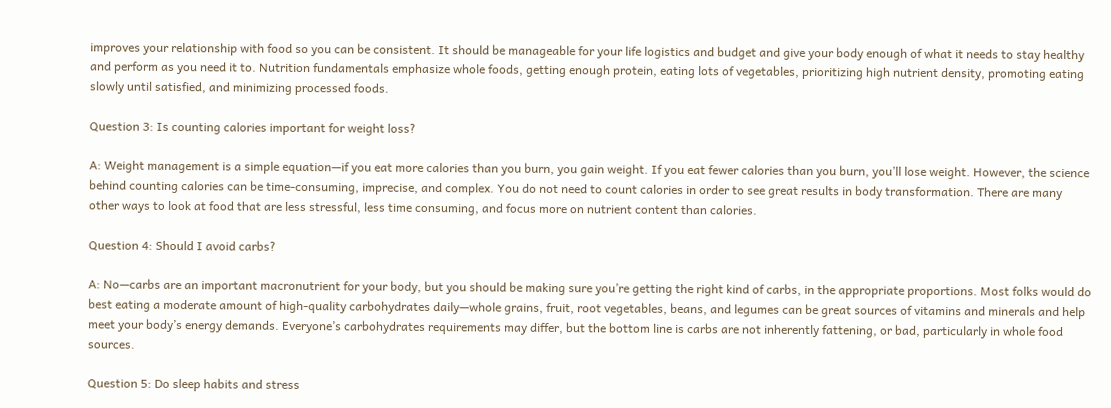improves your relationship with food so you can be consistent. It should be manageable for your life logistics and budget and give your body enough of what it needs to stay healthy and perform as you need it to. Nutrition fundamentals emphasize whole foods, getting enough protein, eating lots of vegetables, prioritizing high nutrient density, promoting eating slowly until satisfied, and minimizing processed foods.

Question 3: Is counting calories important for weight loss?

A: Weight management is a simple equation—if you eat more calories than you burn, you gain weight. If you eat fewer calories than you burn, you’ll lose weight. However, the science behind counting calories can be time-consuming, imprecise, and complex. You do not need to count calories in order to see great results in body transformation. There are many other ways to look at food that are less stressful, less time consuming, and focus more on nutrient content than calories.

Question 4: Should I avoid carbs?

A: No—carbs are an important macronutrient for your body, but you should be making sure you’re getting the right kind of carbs, in the appropriate proportions. Most folks would do best eating a moderate amount of high-quality carbohydrates daily—whole grains, fruit, root vegetables, beans, and legumes can be great sources of vitamins and minerals and help meet your body’s energy demands. Everyone’s carbohydrates requirements may differ, but the bottom line is carbs are not inherently fattening, or bad, particularly in whole food sources.

Question 5: Do sleep habits and stress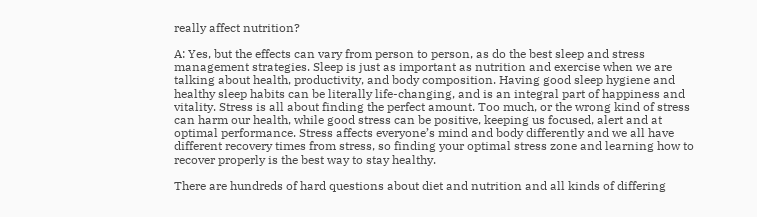really affect nutrition?

A: Yes, but the effects can vary from person to person, as do the best sleep and stress management strategies. Sleep is just as important as nutrition and exercise when we are talking about health, productivity, and body composition. Having good sleep hygiene and healthy sleep habits can be literally life-changing, and is an integral part of happiness and vitality. Stress is all about finding the perfect amount. Too much, or the wrong kind of stress can harm our health, while good stress can be positive, keeping us focused, alert and at optimal performance. Stress affects everyone’s mind and body differently and we all have different recovery times from stress, so finding your optimal stress zone and learning how to recover properly is the best way to stay healthy.

There are hundreds of hard questions about diet and nutrition and all kinds of differing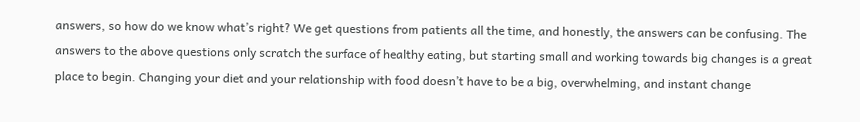answers, so how do we know what’s right? We get questions from patients all the time, and honestly, the answers can be confusing. The answers to the above questions only scratch the surface of healthy eating, but starting small and working towards big changes is a great place to begin. Changing your diet and your relationship with food doesn’t have to be a big, overwhelming, and instant change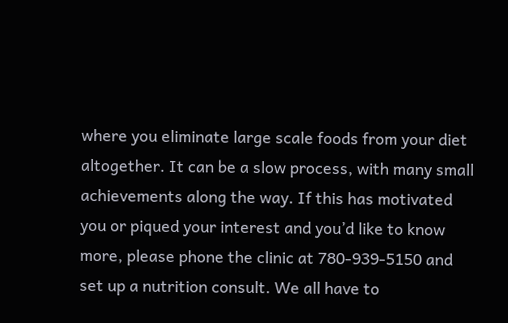where you eliminate large scale foods from your diet altogether. It can be a slow process, with many small achievements along the way. If this has motivated you or piqued your interest and you’d like to know more, please phone the clinic at 780-939-5150 and set up a nutrition consult. We all have to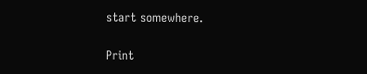start somewhere.

Print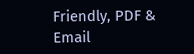Friendly, PDF & Email